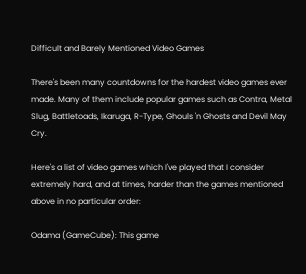Difficult and Barely Mentioned Video Games

There's been many countdowns for the hardest video games ever made. Many of them include popular games such as Contra, Metal Slug, Battletoads, Ikaruga, R-Type, Ghouls 'n Ghosts and Devil May Cry.

Here's a list of video games which I've played that I consider extremely hard, and at times, harder than the games mentioned above in no particular order:

Odama (GameCube): This game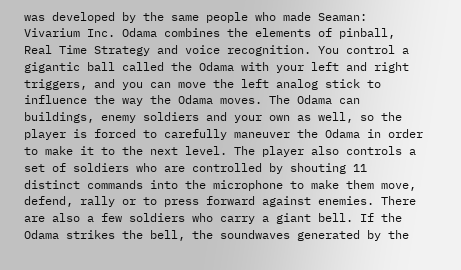was developed by the same people who made Seaman: Vivarium Inc. Odama combines the elements of pinball, Real Time Strategy and voice recognition. You control a gigantic ball called the Odama with your left and right triggers, and you can move the left analog stick to influence the way the Odama moves. The Odama can buildings, enemy soldiers and your own as well, so the player is forced to carefully maneuver the Odama in order to make it to the next level. The player also controls a set of soldiers who are controlled by shouting 11 distinct commands into the microphone to make them move, defend, rally or to press forward against enemies. There are also a few soldiers who carry a giant bell. If the Odama strikes the bell, the soundwaves generated by the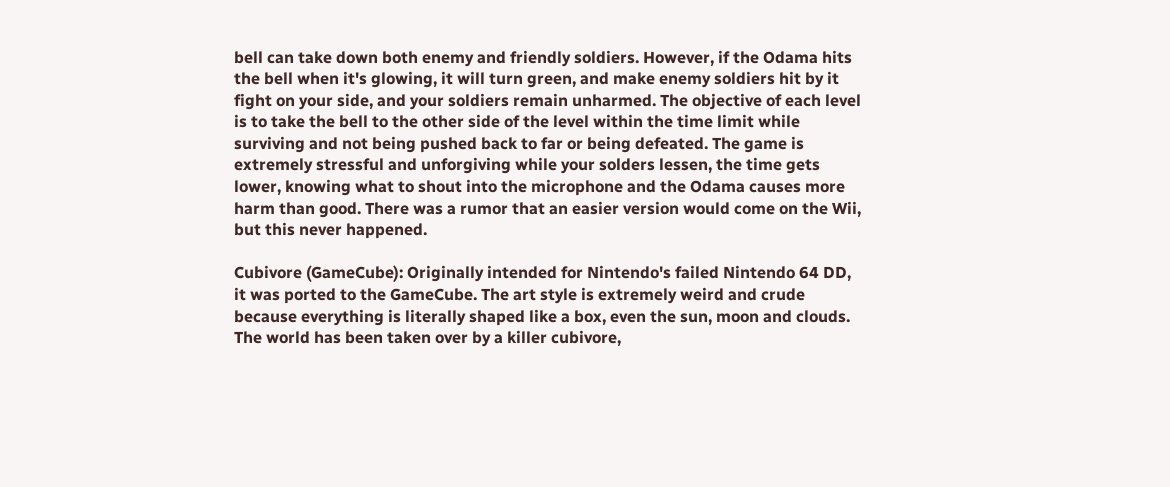bell can take down both enemy and friendly soldiers. However, if the Odama hits the bell when it's glowing, it will turn green, and make enemy soldiers hit by it fight on your side, and your soldiers remain unharmed. The objective of each level is to take the bell to the other side of the level within the time limit while surviving and not being pushed back to far or being defeated. The game is extremely stressful and unforgiving while your solders lessen, the time gets lower, knowing what to shout into the microphone and the Odama causes more harm than good. There was a rumor that an easier version would come on the Wii, but this never happened.

Cubivore (GameCube): Originally intended for Nintendo's failed Nintendo 64 DD, it was ported to the GameCube. The art style is extremely weird and crude because everything is literally shaped like a box, even the sun, moon and clouds. The world has been taken over by a killer cubivore,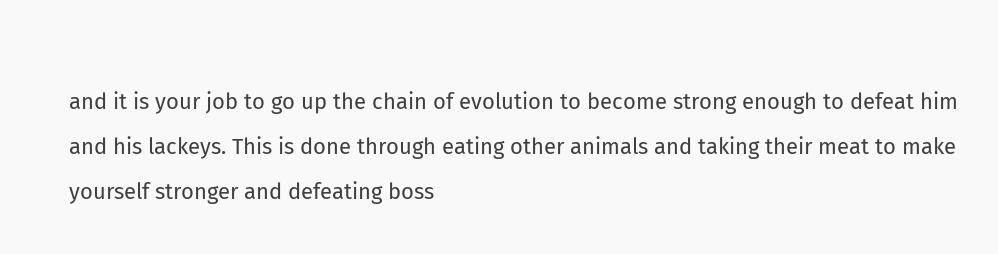and it is your job to go up the chain of evolution to become strong enough to defeat him and his lackeys. This is done through eating other animals and taking their meat to make yourself stronger and defeating boss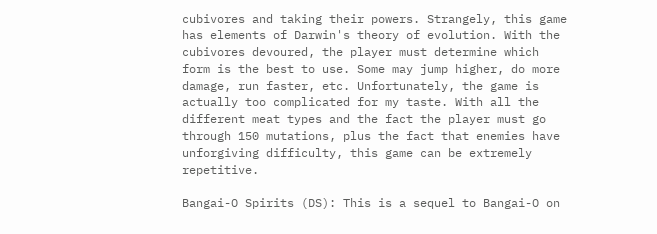cubivores and taking their powers. Strangely, this game has elements of Darwin's theory of evolution. With the cubivores devoured, the player must determine which form is the best to use. Some may jump higher, do more damage, run faster, etc. Unfortunately, the game is actually too complicated for my taste. With all the different meat types and the fact the player must go through 150 mutations, plus the fact that enemies have unforgiving difficulty, this game can be extremely repetitive.

Bangai-O Spirits (DS): This is a sequel to Bangai-O on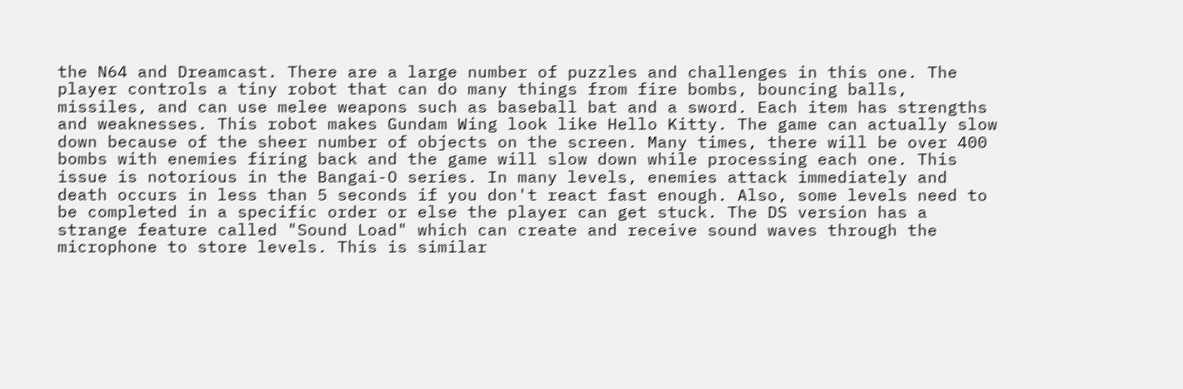the N64 and Dreamcast. There are a large number of puzzles and challenges in this one. The player controls a tiny robot that can do many things from fire bombs, bouncing balls, missiles, and can use melee weapons such as baseball bat and a sword. Each item has strengths and weaknesses. This robot makes Gundam Wing look like Hello Kitty. The game can actually slow down because of the sheer number of objects on the screen. Many times, there will be over 400 bombs with enemies firing back and the game will slow down while processing each one. This issue is notorious in the Bangai-O series. In many levels, enemies attack immediately and death occurs in less than 5 seconds if you don't react fast enough. Also, some levels need to be completed in a specific order or else the player can get stuck. The DS version has a strange feature called "Sound Load" which can create and receive sound waves through the microphone to store levels. This is similar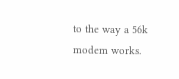to the way a 56k modem works.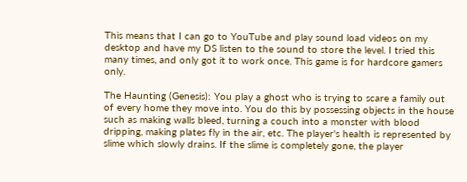This means that I can go to YouTube and play sound load videos on my desktop and have my DS listen to the sound to store the level. I tried this many times, and only got it to work once. This game is for hardcore gamers only.

The Haunting (Genesis): You play a ghost who is trying to scare a family out of every home they move into. You do this by possessing objects in the house such as making walls bleed, turning a couch into a monster with blood dripping, making plates fly in the air, etc. The player's health is represented by slime which slowly drains. If the slime is completely gone, the player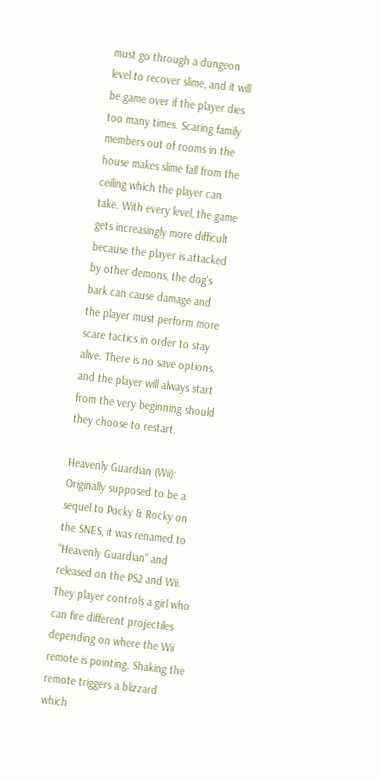must go through a dungeon level to recover slime, and it will be game over if the player dies too many times. Scaring family members out of rooms in the house makes slime fall from the ceiling which the player can take. With every level, the game gets increasingly more difficult because the player is attacked by other demons, the dog's bark can cause damage and the player must perform more scare tactics in order to stay alive. There is no save options, and the player will always start from the very beginning should they choose to restart.

Heavenly Guardian (Wii): Originally supposed to be a sequel to Pocky & Rocky on the SNES, it was renamed to "Heavenly Guardian" and released on the PS2 and Wii. They player controls a girl who can fire different projectiles depending on where the Wii remote is pointing. Shaking the remote triggers a blizzard which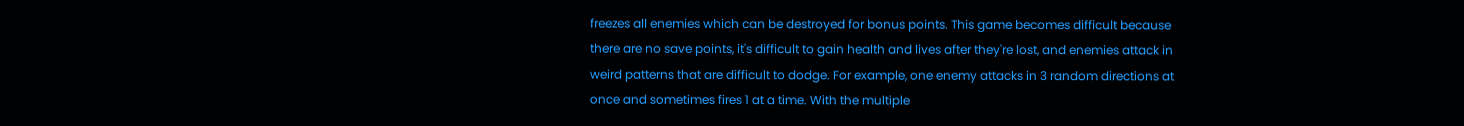freezes all enemies which can be destroyed for bonus points. This game becomes difficult because there are no save points, it's difficult to gain health and lives after they're lost, and enemies attack in weird patterns that are difficult to dodge. For example, one enemy attacks in 3 random directions at once and sometimes fires 1 at a time. With the multiple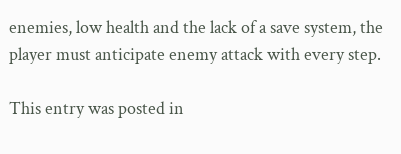enemies, low health and the lack of a save system, the player must anticipate enemy attack with every step.

This entry was posted in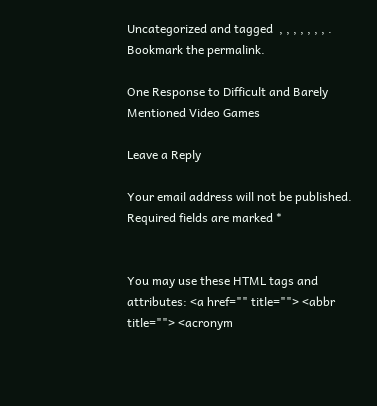Uncategorized and tagged  , , , , , , , . Bookmark the permalink.

One Response to Difficult and Barely Mentioned Video Games

Leave a Reply

Your email address will not be published. Required fields are marked *


You may use these HTML tags and attributes: <a href="" title=""> <abbr title=""> <acronym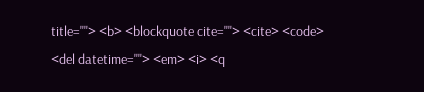title=""> <b> <blockquote cite=""> <cite> <code> <del datetime=""> <em> <i> <q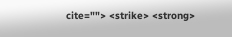cite=""> <strike> <strong>